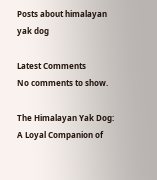Posts about himalayan yak dog

Latest Comments
No comments to show.

The Himalayan Yak Dog: A Loyal Companion of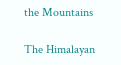the Mountains

The Himalayan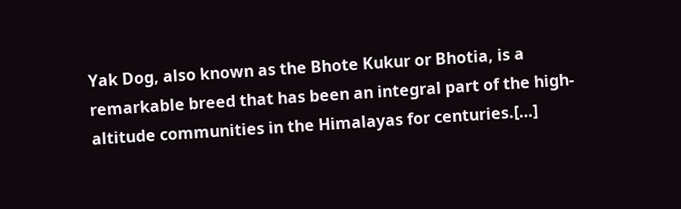Yak Dog, also known as the Bhote Kukur or Bhotia, is a remarkable breed that has been an integral part of the high-altitude communities in the Himalayas for centuries.[…]